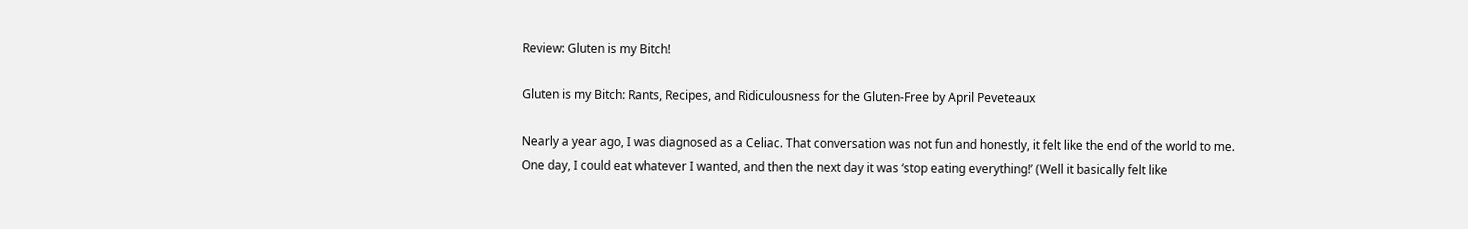Review: Gluten is my Bitch!

Gluten is my Bitch: Rants, Recipes, and Ridiculousness for the Gluten-Free by April Peveteaux

Nearly a year ago, I was diagnosed as a Celiac. That conversation was not fun and honestly, it felt like the end of the world to me. One day, I could eat whatever I wanted, and then the next day it was ‘stop eating everything!’ (Well it basically felt like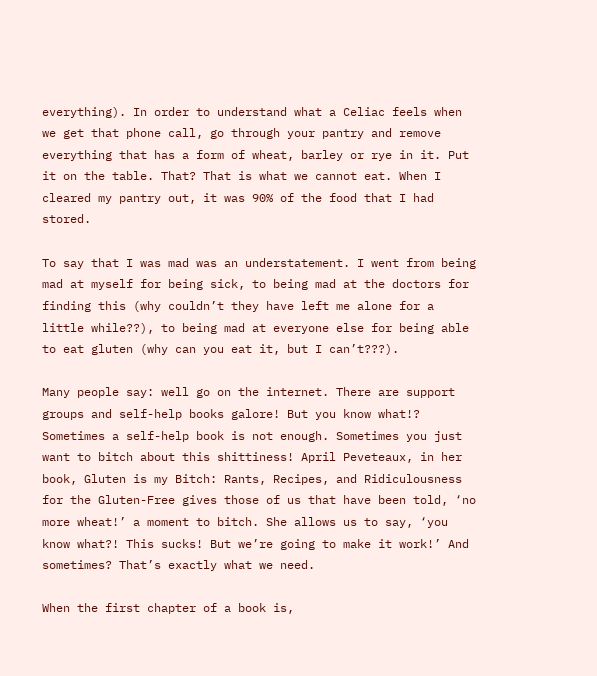everything). In order to understand what a Celiac feels when we get that phone call, go through your pantry and remove everything that has a form of wheat, barley or rye in it. Put it on the table. That? That is what we cannot eat. When I cleared my pantry out, it was 90% of the food that I had stored.

To say that I was mad was an understatement. I went from being mad at myself for being sick, to being mad at the doctors for finding this (why couldn’t they have left me alone for a little while??), to being mad at everyone else for being able to eat gluten (why can you eat it, but I can’t???).

Many people say: well go on the internet. There are support groups and self-help books galore! But you know what!? Sometimes a self-help book is not enough. Sometimes you just want to bitch about this shittiness! April Peveteaux, in her book, Gluten is my Bitch: Rants, Recipes, and Ridiculousness for the Gluten-Free gives those of us that have been told, ‘no more wheat!’ a moment to bitch. She allows us to say, ‘you know what?! This sucks! But we’re going to make it work!’ And sometimes? That’s exactly what we need.

When the first chapter of a book is,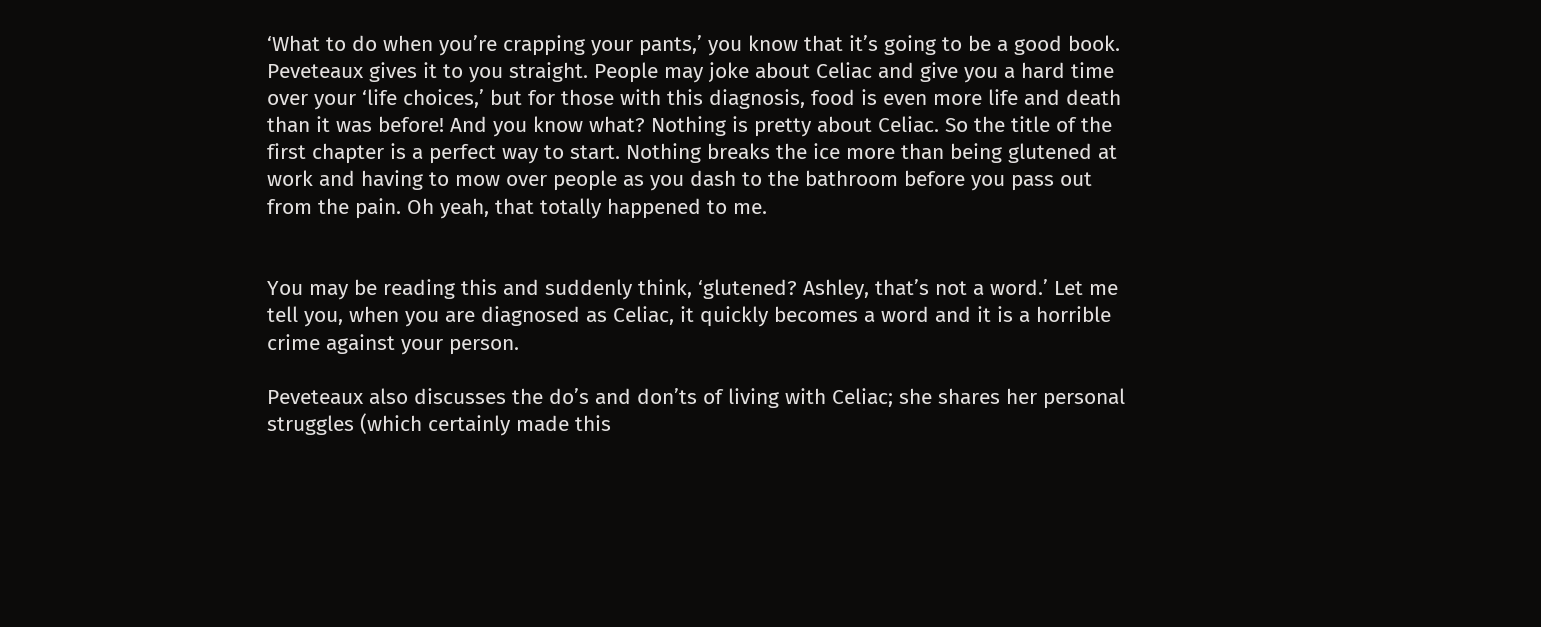‘What to do when you’re crapping your pants,’ you know that it’s going to be a good book. Peveteaux gives it to you straight. People may joke about Celiac and give you a hard time over your ‘life choices,’ but for those with this diagnosis, food is even more life and death than it was before! And you know what? Nothing is pretty about Celiac. So the title of the first chapter is a perfect way to start. Nothing breaks the ice more than being glutened at work and having to mow over people as you dash to the bathroom before you pass out from the pain. Oh yeah, that totally happened to me.


You may be reading this and suddenly think, ‘glutened? Ashley, that’s not a word.’ Let me tell you, when you are diagnosed as Celiac, it quickly becomes a word and it is a horrible crime against your person.

Peveteaux also discusses the do’s and don’ts of living with Celiac; she shares her personal struggles (which certainly made this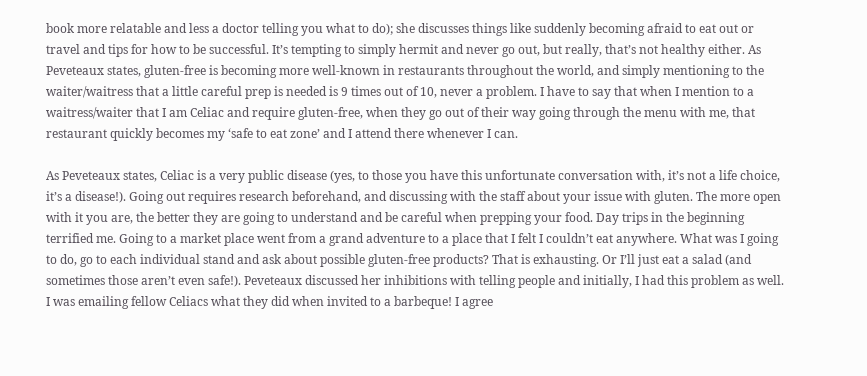book more relatable and less a doctor telling you what to do); she discusses things like suddenly becoming afraid to eat out or travel and tips for how to be successful. It’s tempting to simply hermit and never go out, but really, that’s not healthy either. As Peveteaux states, gluten-free is becoming more well-known in restaurants throughout the world, and simply mentioning to the waiter/waitress that a little careful prep is needed is 9 times out of 10, never a problem. I have to say that when I mention to a waitress/waiter that I am Celiac and require gluten-free, when they go out of their way going through the menu with me, that restaurant quickly becomes my ‘safe to eat zone’ and I attend there whenever I can.

As Peveteaux states, Celiac is a very public disease (yes, to those you have this unfortunate conversation with, it’s not a life choice, it’s a disease!). Going out requires research beforehand, and discussing with the staff about your issue with gluten. The more open with it you are, the better they are going to understand and be careful when prepping your food. Day trips in the beginning terrified me. Going to a market place went from a grand adventure to a place that I felt I couldn’t eat anywhere. What was I going to do, go to each individual stand and ask about possible gluten-free products? That is exhausting. Or I’ll just eat a salad (and sometimes those aren’t even safe!). Peveteaux discussed her inhibitions with telling people and initially, I had this problem as well. I was emailing fellow Celiacs what they did when invited to a barbeque! I agree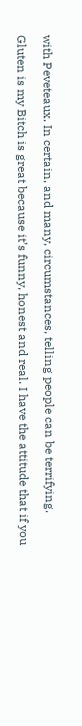with Peveteaux. In certain, and many, circumstances, telling people can be terrifying.

Gluten is my Bitch is great because it’s funny, honest and real. I have the attitude that if you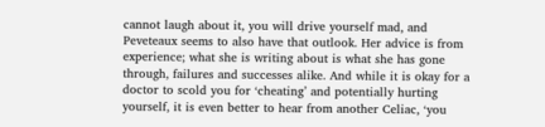cannot laugh about it, you will drive yourself mad, and Peveteaux seems to also have that outlook. Her advice is from experience; what she is writing about is what she has gone through, failures and successes alike. And while it is okay for a doctor to scold you for ‘cheating’ and potentially hurting yourself, it is even better to hear from another Celiac, ‘you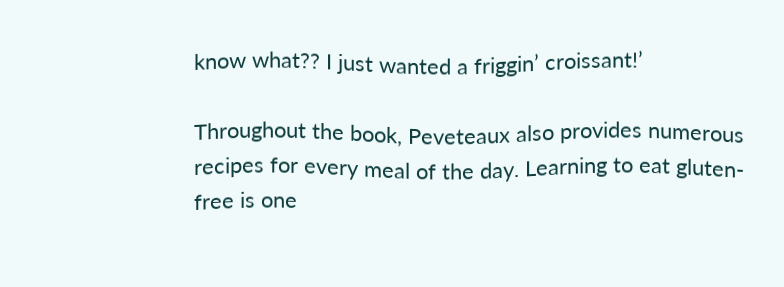know what?? I just wanted a friggin’ croissant!’

Throughout the book, Peveteaux also provides numerous recipes for every meal of the day. Learning to eat gluten-free is one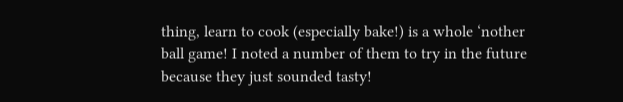thing, learn to cook (especially bake!) is a whole ‘nother ball game! I noted a number of them to try in the future because they just sounded tasty!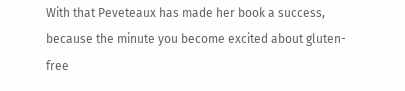With that Peveteaux has made her book a success, because the minute you become excited about gluten-free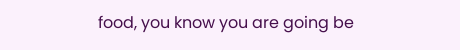food, you know you are going be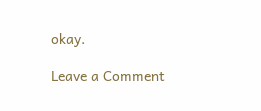okay.

Leave a Comment